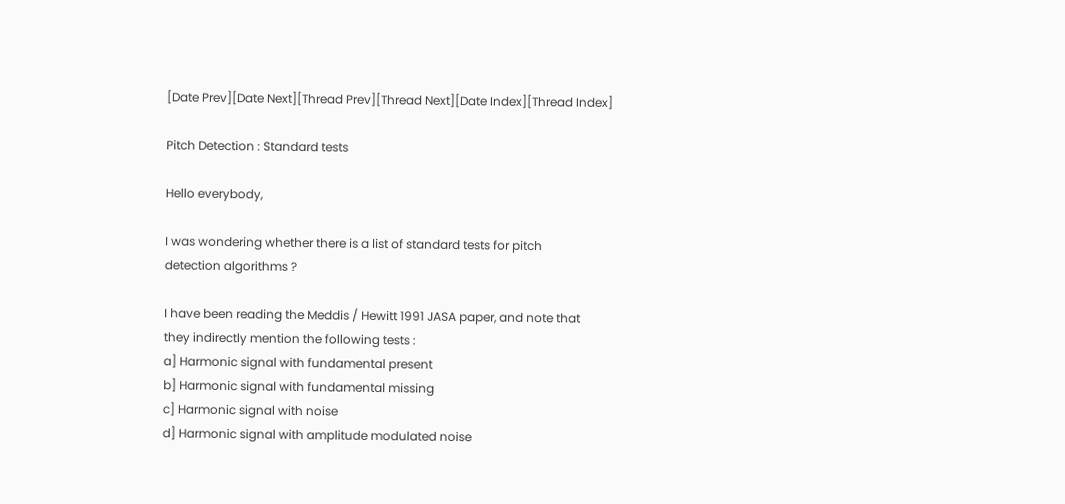[Date Prev][Date Next][Thread Prev][Thread Next][Date Index][Thread Index]

Pitch Detection : Standard tests

Hello everybody,

I was wondering whether there is a list of standard tests for pitch
detection algorithms ?

I have been reading the Meddis / Hewitt 1991 JASA paper, and note that
they indirectly mention the following tests :
a] Harmonic signal with fundamental present
b] Harmonic signal with fundamental missing
c] Harmonic signal with noise
d] Harmonic signal with amplitude modulated noise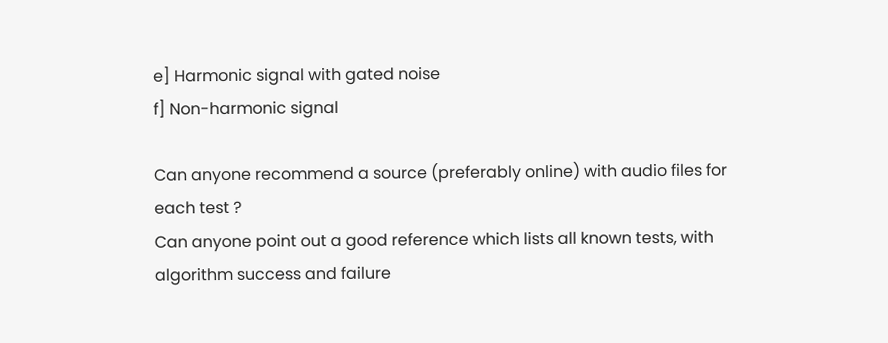e] Harmonic signal with gated noise
f] Non-harmonic signal

Can anyone recommend a source (preferably online) with audio files for
each test ?
Can anyone point out a good reference which lists all known tests, with
algorithm success and failure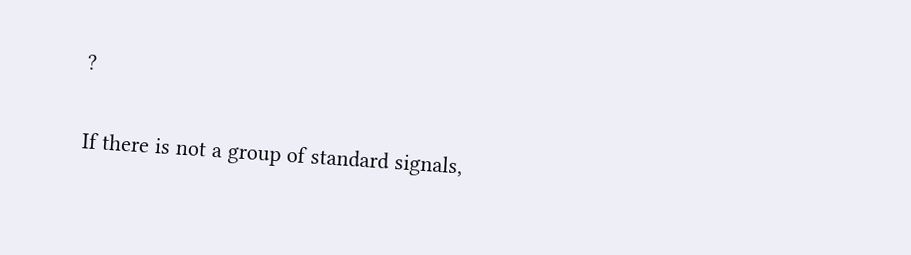?

If there is not a group of standard signals,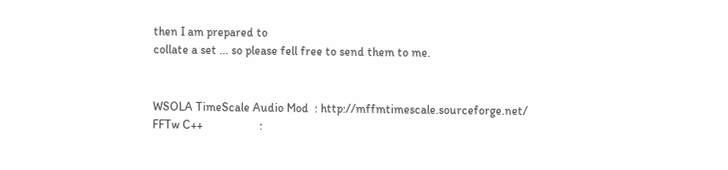then I am prepared to
collate a set ... so please fell free to send them to me.


WSOLA TimeScale Audio Mod  : http://mffmtimescale.sourceforge.net/
FFTw C++                   :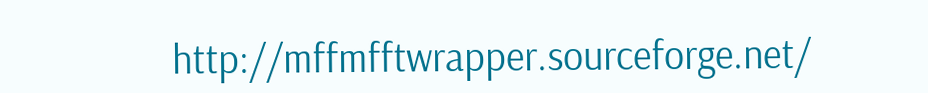http://mffmfftwrapper.sourceforge.net/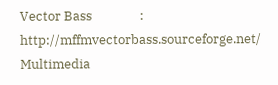Vector Bass                : http://mffmvectorbass.sourceforge.net/
Multimedia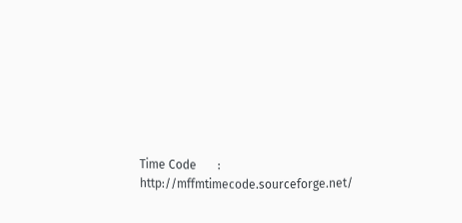Time Code       : http://mffmtimecode.sourceforge.net/